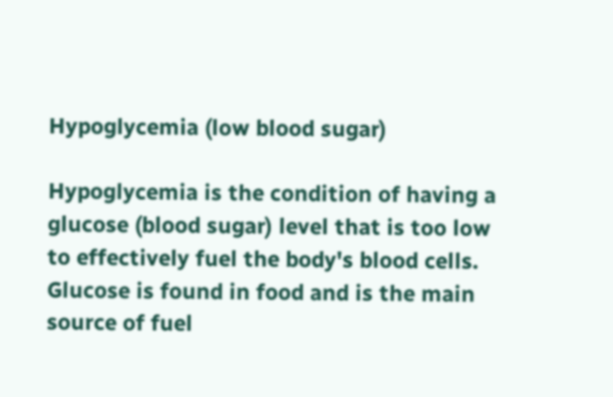Hypoglycemia (low blood sugar)

Hypoglycemia is the condition of having a glucose (blood sugar) level that is too low to effectively fuel the body's blood cells. Glucose is found in food and is the main source of fuel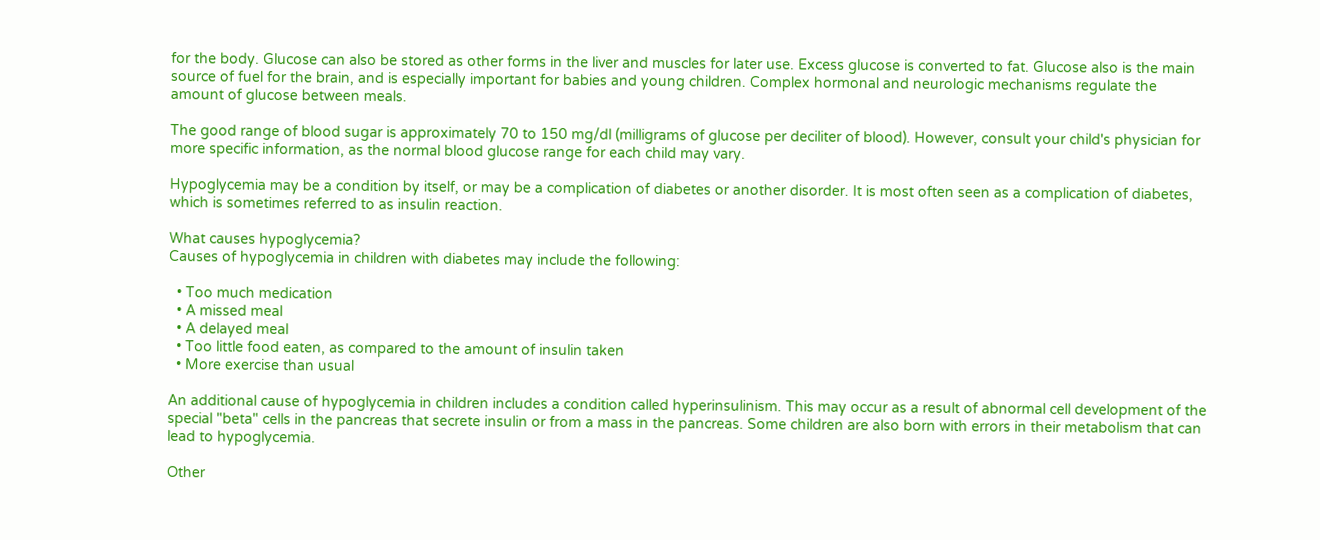for the body. Glucose can also be stored as other forms in the liver and muscles for later use. Excess glucose is converted to fat. Glucose also is the main source of fuel for the brain, and is especially important for babies and young children. Complex hormonal and neurologic mechanisms regulate the amount of glucose between meals.

The good range of blood sugar is approximately 70 to 150 mg/dl (milligrams of glucose per deciliter of blood). However, consult your child's physician for more specific information, as the normal blood glucose range for each child may vary.

Hypoglycemia may be a condition by itself, or may be a complication of diabetes or another disorder. It is most often seen as a complication of diabetes, which is sometimes referred to as insulin reaction.

What causes hypoglycemia?
Causes of hypoglycemia in children with diabetes may include the following:

  • Too much medication
  • A missed meal
  • A delayed meal
  • Too little food eaten, as compared to the amount of insulin taken
  • More exercise than usual

An additional cause of hypoglycemia in children includes a condition called hyperinsulinism. This may occur as a result of abnormal cell development of the special "beta" cells in the pancreas that secrete insulin or from a mass in the pancreas. Some children are also born with errors in their metabolism that can lead to hypoglycemia.

Other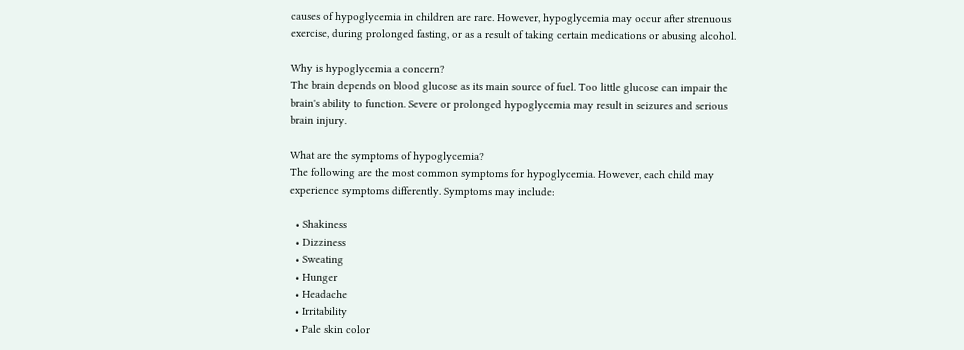causes of hypoglycemia in children are rare. However, hypoglycemia may occur after strenuous exercise, during prolonged fasting, or as a result of taking certain medications or abusing alcohol.

Why is hypoglycemia a concern?
The brain depends on blood glucose as its main source of fuel. Too little glucose can impair the brain's ability to function. Severe or prolonged hypoglycemia may result in seizures and serious brain injury.

What are the symptoms of hypoglycemia?
The following are the most common symptoms for hypoglycemia. However, each child may experience symptoms differently. Symptoms may include:

  • Shakiness
  • Dizziness
  • Sweating
  • Hunger
  • Headache
  • Irritability
  • Pale skin color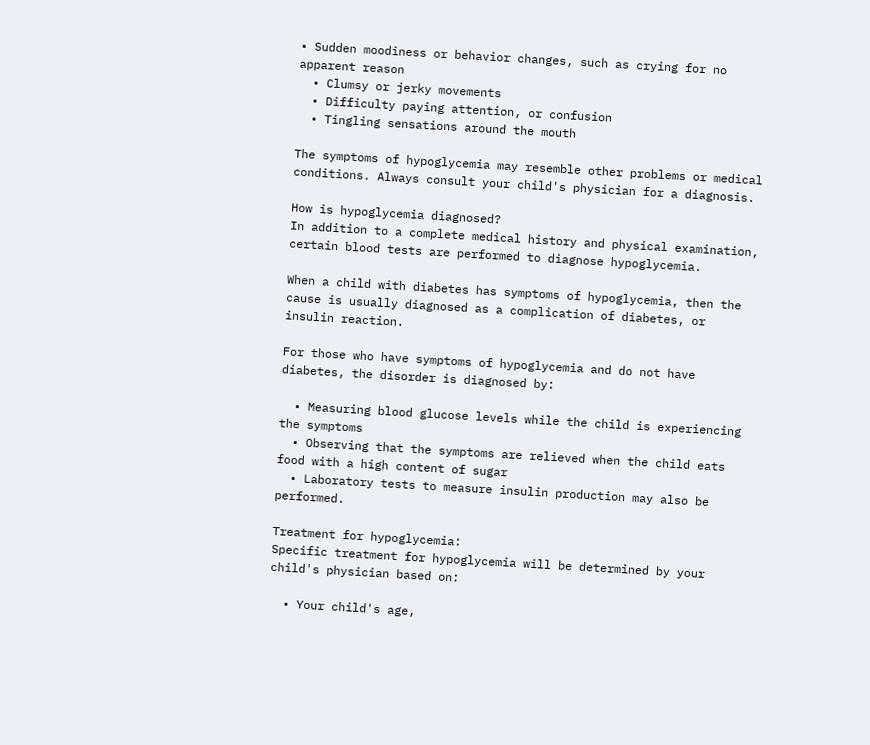• Sudden moodiness or behavior changes, such as crying for no apparent reason
  • Clumsy or jerky movements
  • Difficulty paying attention, or confusion
  • Tingling sensations around the mouth

The symptoms of hypoglycemia may resemble other problems or medical conditions. Always consult your child's physician for a diagnosis.

How is hypoglycemia diagnosed?
In addition to a complete medical history and physical examination, certain blood tests are performed to diagnose hypoglycemia.

When a child with diabetes has symptoms of hypoglycemia, then the cause is usually diagnosed as a complication of diabetes, or insulin reaction.

For those who have symptoms of hypoglycemia and do not have diabetes, the disorder is diagnosed by:

  • Measuring blood glucose levels while the child is experiencing the symptoms
  • Observing that the symptoms are relieved when the child eats food with a high content of sugar
  • Laboratory tests to measure insulin production may also be performed.

Treatment for hypoglycemia:
Specific treatment for hypoglycemia will be determined by your child's physician based on:

  • Your child's age,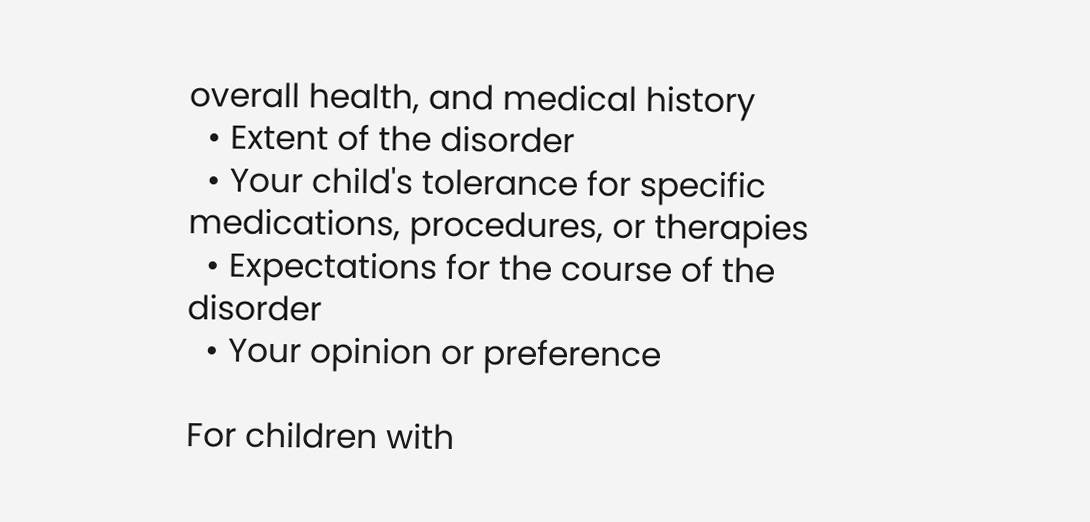overall health, and medical history
  • Extent of the disorder
  • Your child's tolerance for specific medications, procedures, or therapies
  • Expectations for the course of the disorder
  • Your opinion or preference

For children with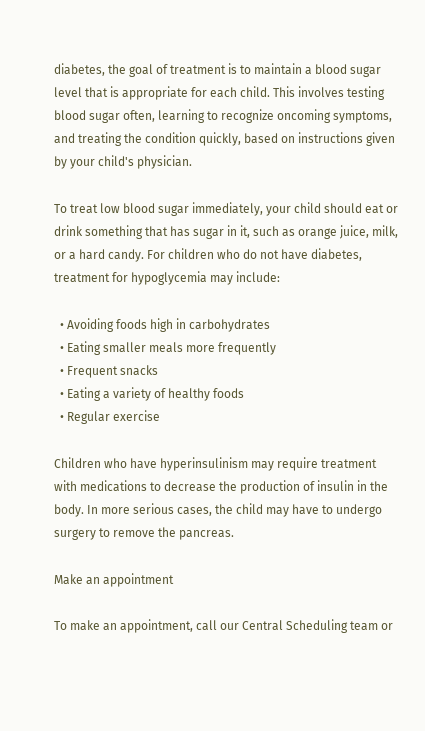diabetes, the goal of treatment is to maintain a blood sugar level that is appropriate for each child. This involves testing blood sugar often, learning to recognize oncoming symptoms, and treating the condition quickly, based on instructions given by your child's physician.

To treat low blood sugar immediately, your child should eat or drink something that has sugar in it, such as orange juice, milk, or a hard candy. For children who do not have diabetes, treatment for hypoglycemia may include:

  • Avoiding foods high in carbohydrates
  • Eating smaller meals more frequently
  • Frequent snacks
  • Eating a variety of healthy foods
  • Regular exercise

Children who have hyperinsulinism may require treatment with medications to decrease the production of insulin in the body. In more serious cases, the child may have to undergo surgery to remove the pancreas.

Make an appointment

To make an appointment, call our Central Scheduling team or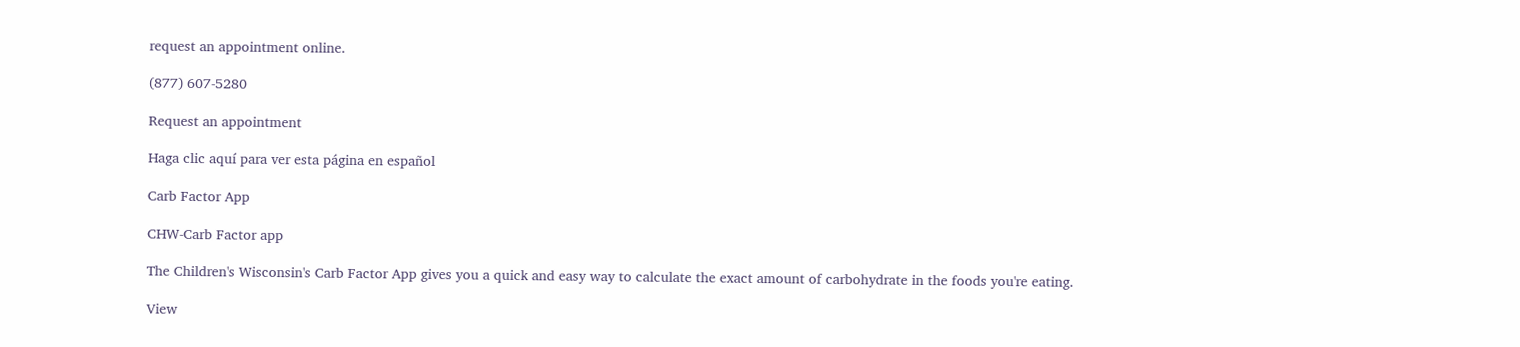request an appointment online.

(877) 607-5280

Request an appointment

Haga clic aquí para ver esta página en español

Carb Factor App

CHW-Carb Factor app

The Children's Wisconsin's Carb Factor App gives you a quick and easy way to calculate the exact amount of carbohydrate in the foods you're eating.

View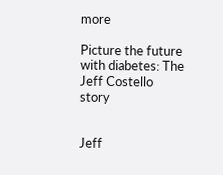more

Picture the future with diabetes: The Jeff Costello story


Jeff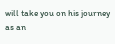will take you on his journey as an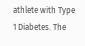athlete with Type 1 Diabetes. The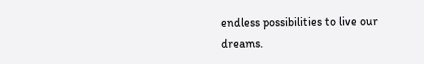endless possibilities to live our dreams.